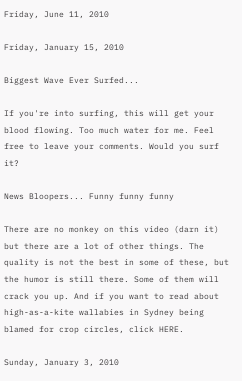Friday, June 11, 2010

Friday, January 15, 2010

Biggest Wave Ever Surfed...

If you're into surfing, this will get your blood flowing. Too much water for me. Feel free to leave your comments. Would you surf it?

News Bloopers... Funny funny funny

There are no monkey on this video (darn it) but there are a lot of other things. The quality is not the best in some of these, but the humor is still there. Some of them will crack you up. And if you want to read about high-as-a-kite wallabies in Sydney being blamed for crop circles, click HERE.

Sunday, January 3, 2010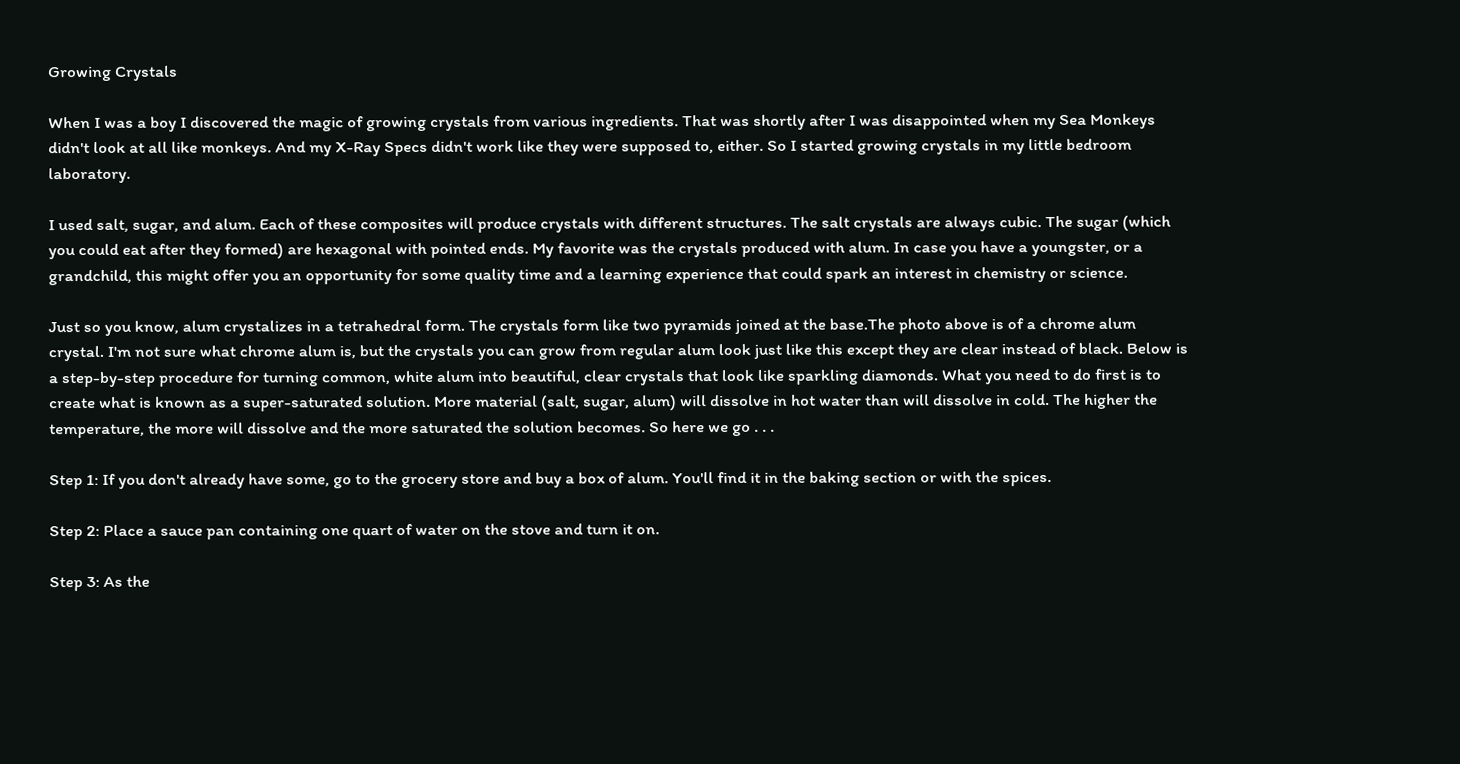Growing Crystals

When I was a boy I discovered the magic of growing crystals from various ingredients. That was shortly after I was disappointed when my Sea Monkeys didn't look at all like monkeys. And my X-Ray Specs didn't work like they were supposed to, either. So I started growing crystals in my little bedroom laboratory.

I used salt, sugar, and alum. Each of these composites will produce crystals with different structures. The salt crystals are always cubic. The sugar (which you could eat after they formed) are hexagonal with pointed ends. My favorite was the crystals produced with alum. In case you have a youngster, or a grandchild, this might offer you an opportunity for some quality time and a learning experience that could spark an interest in chemistry or science.

Just so you know, alum crystalizes in a tetrahedral form. The crystals form like two pyramids joined at the base.The photo above is of a chrome alum crystal. I'm not sure what chrome alum is, but the crystals you can grow from regular alum look just like this except they are clear instead of black. Below is a step-by-step procedure for turning common, white alum into beautiful, clear crystals that look like sparkling diamonds. What you need to do first is to create what is known as a super-saturated solution. More material (salt, sugar, alum) will dissolve in hot water than will dissolve in cold. The higher the temperature, the more will dissolve and the more saturated the solution becomes. So here we go . . .

Step 1: If you don't already have some, go to the grocery store and buy a box of alum. You'll find it in the baking section or with the spices.

Step 2: Place a sauce pan containing one quart of water on the stove and turn it on.

Step 3: As the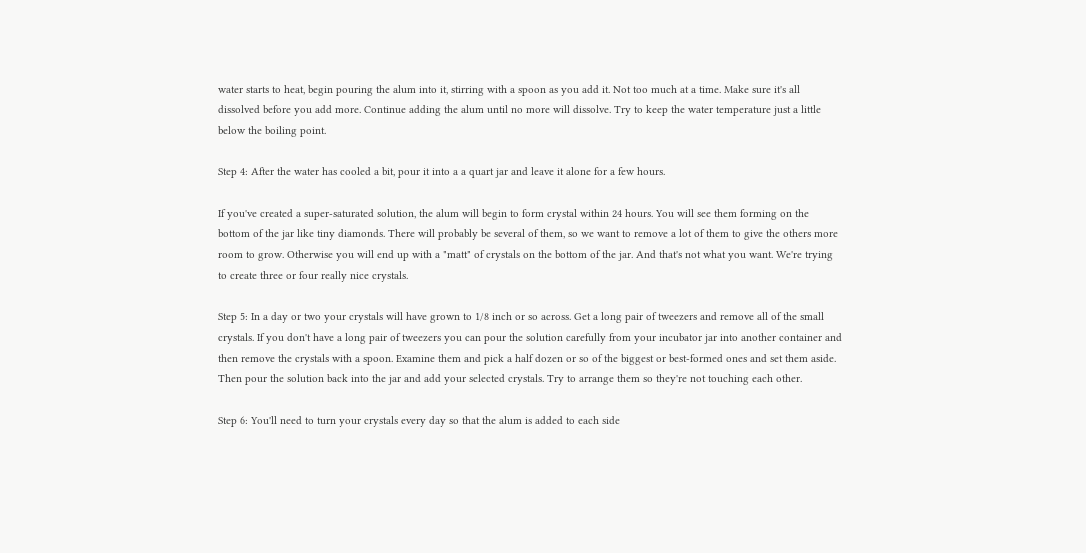water starts to heat, begin pouring the alum into it, stirring with a spoon as you add it. Not too much at a time. Make sure it's all dissolved before you add more. Continue adding the alum until no more will dissolve. Try to keep the water temperature just a little below the boiling point.

Step 4: After the water has cooled a bit, pour it into a a quart jar and leave it alone for a few hours.

If you've created a super-saturated solution, the alum will begin to form crystal within 24 hours. You will see them forming on the bottom of the jar like tiny diamonds. There will probably be several of them, so we want to remove a lot of them to give the others more room to grow. Otherwise you will end up with a "matt" of crystals on the bottom of the jar. And that's not what you want. We're trying to create three or four really nice crystals.

Step 5: In a day or two your crystals will have grown to 1/8 inch or so across. Get a long pair of tweezers and remove all of the small crystals. If you don't have a long pair of tweezers you can pour the solution carefully from your incubator jar into another container and then remove the crystals with a spoon. Examine them and pick a half dozen or so of the biggest or best-formed ones and set them aside. Then pour the solution back into the jar and add your selected crystals. Try to arrange them so they're not touching each other.

Step 6: You'll need to turn your crystals every day so that the alum is added to each side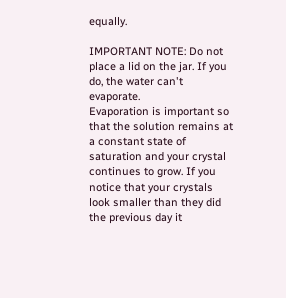equally.

IMPORTANT NOTE: Do not place a lid on the jar. If you do, the water can't evaporate.
Evaporation is important so that the solution remains at a constant state of saturation and your crystal continues to grow. If you notice that your crystals look smaller than they did the previous day it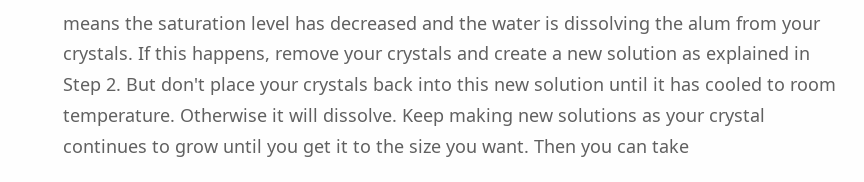means the saturation level has decreased and the water is dissolving the alum from your crystals. If this happens, remove your crystals and create a new solution as explained in Step 2. But don't place your crystals back into this new solution until it has cooled to room temperature. Otherwise it will dissolve. Keep making new solutions as your crystal continues to grow until you get it to the size you want. Then you can take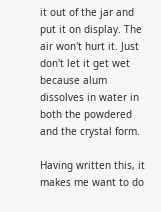it out of the jar and put it on display. The air won't hurt it. Just don't let it get wet because alum dissolves in water in both the powdered and the crystal form.

Having written this, it makes me want to do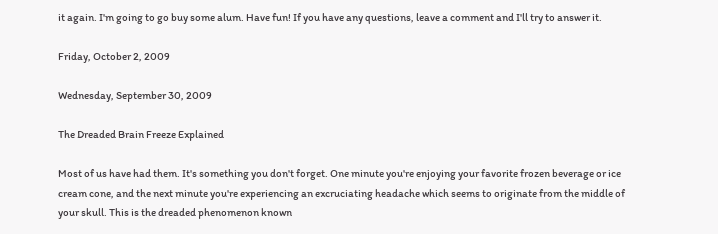it again. I'm going to go buy some alum. Have fun! If you have any questions, leave a comment and I'll try to answer it.

Friday, October 2, 2009

Wednesday, September 30, 2009

The Dreaded Brain Freeze Explained

Most of us have had them. It's something you don't forget. One minute you're enjoying your favorite frozen beverage or ice cream cone, and the next minute you're experiencing an excruciating headache which seems to originate from the middle of your skull. This is the dreaded phenomenon known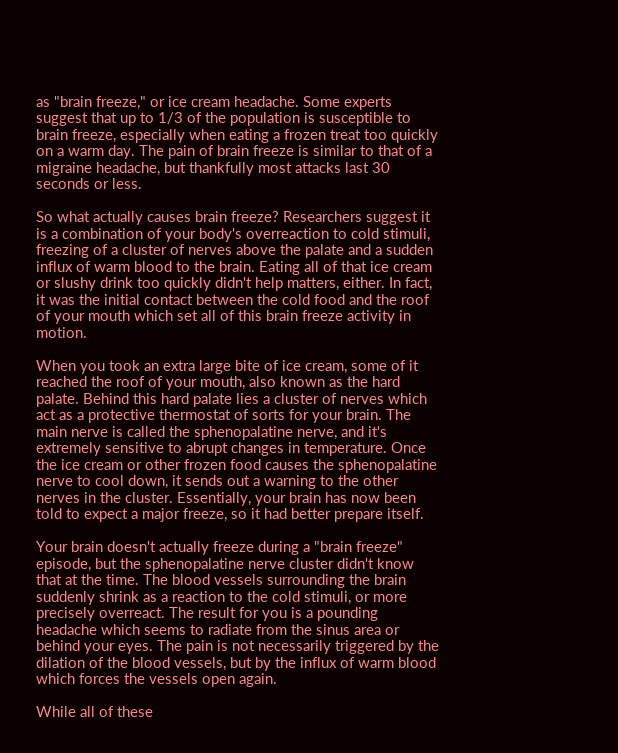as "brain freeze," or ice cream headache. Some experts suggest that up to 1/3 of the population is susceptible to brain freeze, especially when eating a frozen treat too quickly on a warm day. The pain of brain freeze is similar to that of a migraine headache, but thankfully most attacks last 30 seconds or less.

So what actually causes brain freeze? Researchers suggest it is a combination of your body's overreaction to cold stimuli, freezing of a cluster of nerves above the palate and a sudden influx of warm blood to the brain. Eating all of that ice cream or slushy drink too quickly didn't help matters, either. In fact, it was the initial contact between the cold food and the roof of your mouth which set all of this brain freeze activity in motion.

When you took an extra large bite of ice cream, some of it reached the roof of your mouth, also known as the hard palate. Behind this hard palate lies a cluster of nerves which act as a protective thermostat of sorts for your brain. The main nerve is called the sphenopalatine nerve, and it's extremely sensitive to abrupt changes in temperature. Once the ice cream or other frozen food causes the sphenopalatine nerve to cool down, it sends out a warning to the other nerves in the cluster. Essentially, your brain has now been told to expect a major freeze, so it had better prepare itself.

Your brain doesn't actually freeze during a "brain freeze" episode, but the sphenopalatine nerve cluster didn't know that at the time. The blood vessels surrounding the brain suddenly shrink as a reaction to the cold stimuli, or more precisely overreact. The result for you is a pounding headache which seems to radiate from the sinus area or behind your eyes. The pain is not necessarily triggered by the dilation of the blood vessels, but by the influx of warm blood which forces the vessels open again.

While all of these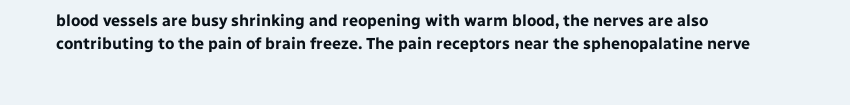blood vessels are busy shrinking and reopening with warm blood, the nerves are also contributing to the pain of brain freeze. The pain receptors near the sphenopalatine nerve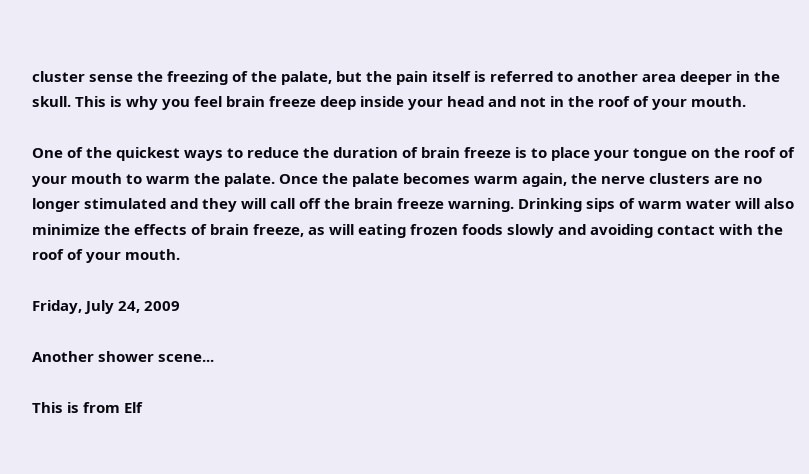cluster sense the freezing of the palate, but the pain itself is referred to another area deeper in the skull. This is why you feel brain freeze deep inside your head and not in the roof of your mouth.

One of the quickest ways to reduce the duration of brain freeze is to place your tongue on the roof of your mouth to warm the palate. Once the palate becomes warm again, the nerve clusters are no longer stimulated and they will call off the brain freeze warning. Drinking sips of warm water will also minimize the effects of brain freeze, as will eating frozen foods slowly and avoiding contact with the roof of your mouth.

Friday, July 24, 2009

Another shower scene...

This is from Elf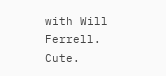with Will Ferrell. Cute.